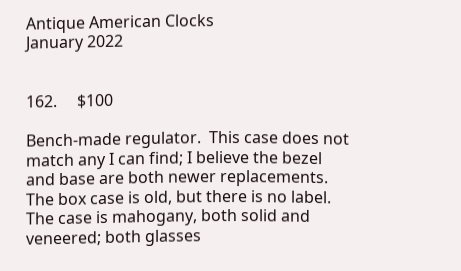Antique American Clocks                      January 2022


162.     $100

Bench-made regulator.  This case does not match any I can find; I believe the bezel and base are both newer replacements.  The box case is old, but there is no label.  The case is mahogany, both solid and veneered; both glasses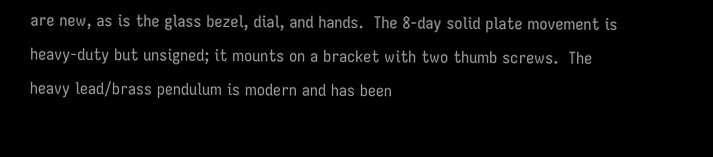are new, as is the glass bezel, dial, and hands.  The 8-day solid plate movement is heavy-duty but unsigned; it mounts on a bracket with two thumb screws.  The heavy lead/brass pendulum is modern and has been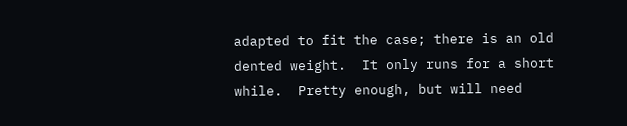adapted to fit the case; there is an old dented weight.  It only runs for a short while.  Pretty enough, but will need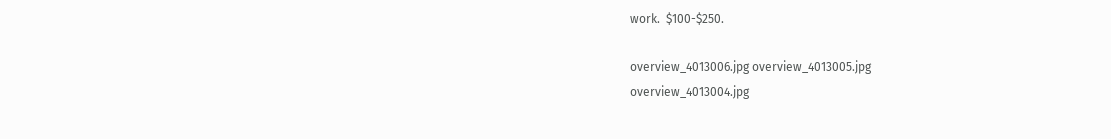work.  $100-$250.

overview_4013006.jpg overview_4013005.jpg
overview_4013004.jpg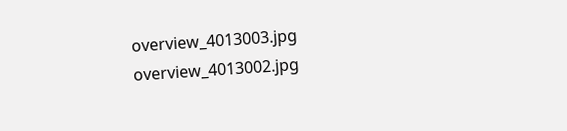overview_4013003.jpg overview_4013002.jpg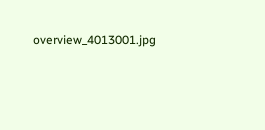overview_4013001.jpg